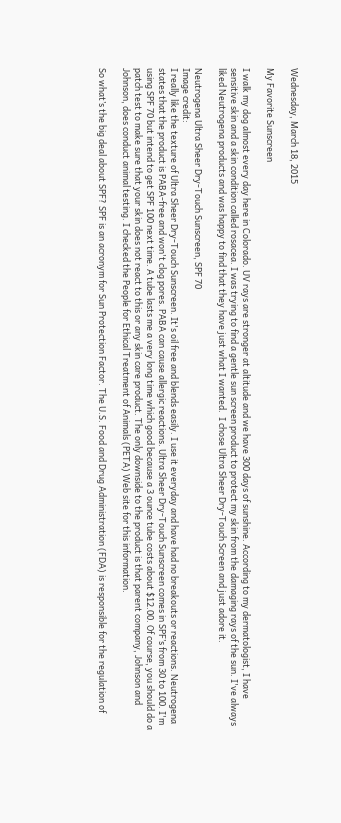Wednesday, March 18, 2015

My Favorite Sunscreen

I walk my dog almost every day here in Colorado. UV rays are stronger at altitude and we have 300 days of sunshine. According to my dermatologist, I have sensitive skin and a skin condition called rosacea. I was trying to find a gentle sun screen product to protect my skin from the damaging rays of the sun. I've always liked Neutrogena products and was happy to find that they have just what I wanted.  I chose Ultra Sheer Dry-Touch Screen and just adore it.

Neutrogena Ultra Sheer Dry-Touch Sunscreen, SPF 70
Image credit:
I really like the texture of Ultra Sheer Dry-Touch Sunscreen. It's oil free and blends easily. I use it everyday and have had no breakouts or reactions. Neutrogena states that the product is PABA-free and won't clog pores. PABA can cause allergic reactions. Ultra Sheer Dry-Touch Sunscreen comes in SPF’s from 30 to 100. I'm using SPF 70 but intend to get SPF 100 next time. A tube lasts me a very long time which good because a 3 ounce tube costs about $12.00. Of course, you should do a patch test to make sure that your skin does not react to this or any skin care product. The only downside to the product is that parent company, Johnson and Johnson, does conduct animal testing. I checked the People for Ethical Treatment of Animals (PETA) Web site for this information.

So what’s the big deal about SPF? SPF is an acronym for Sun Protection Factor. The U.S. Food and Drug Administration (FDA) is responsible for the regulation of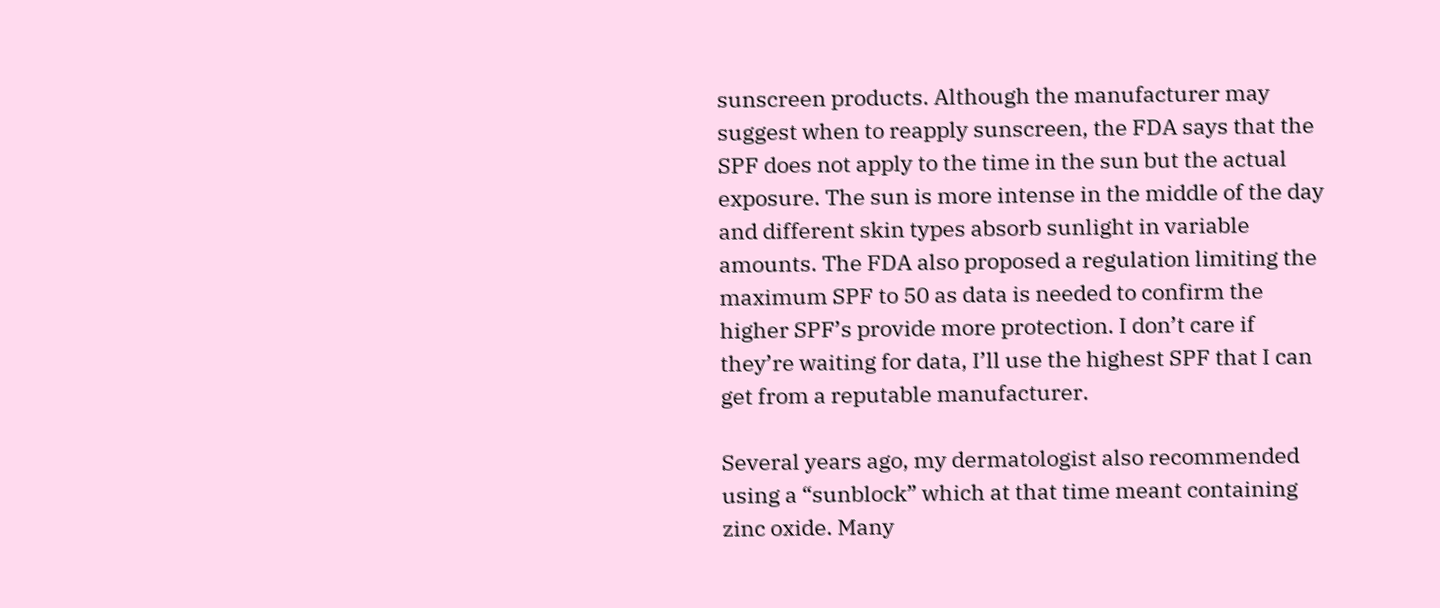sunscreen products. Although the manufacturer may suggest when to reapply sunscreen, the FDA says that the SPF does not apply to the time in the sun but the actual exposure. The sun is more intense in the middle of the day and different skin types absorb sunlight in variable amounts. The FDA also proposed a regulation limiting the maximum SPF to 50 as data is needed to confirm the higher SPF’s provide more protection. I don’t care if they’re waiting for data, I’ll use the highest SPF that I can get from a reputable manufacturer.

Several years ago, my dermatologist also recommended using a “sunblock” which at that time meant containing zinc oxide. Many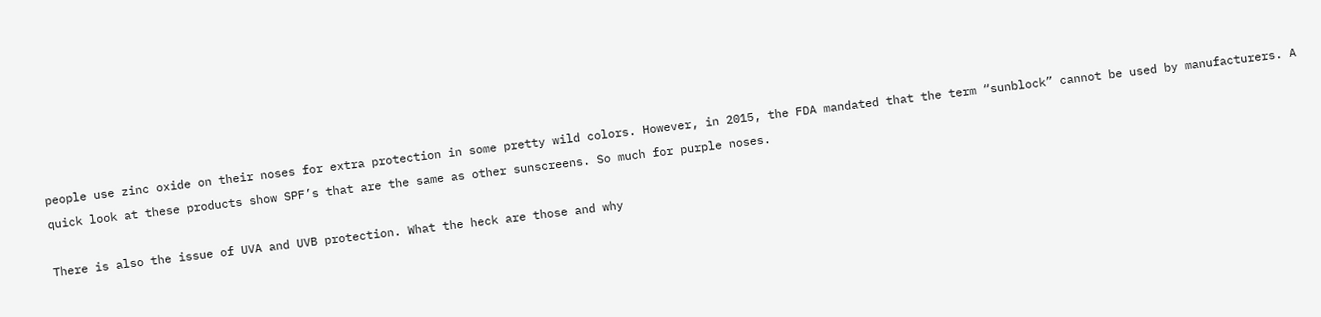people use zinc oxide on their noses for extra protection in some pretty wild colors. However, in 2015, the FDA mandated that the term “sunblock” cannot be used by manufacturers. A quick look at these products show SPF’s that are the same as other sunscreens. So much for purple noses.

There is also the issue of UVA and UVB protection. What the heck are those and why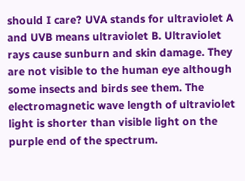should I care? UVA stands for ultraviolet A and UVB means ultraviolet B. Ultraviolet rays cause sunburn and skin damage. They are not visible to the human eye although some insects and birds see them. The electromagnetic wave length of ultraviolet light is shorter than visible light on the purple end of the spectrum.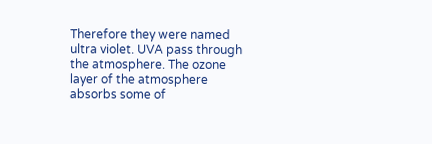Therefore they were named ultra violet. UVA pass through the atmosphere. The ozone layer of the atmosphere absorbs some of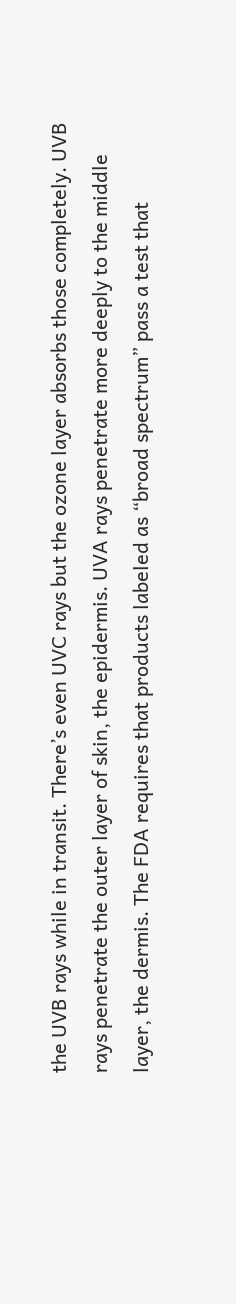the UVB rays while in transit. There’s even UVC rays but the ozone layer absorbs those completely. UVB rays penetrate the outer layer of skin, the epidermis. UVA rays penetrate more deeply to the middle layer, the dermis. The FDA requires that products labeled as “broad spectrum” pass a test that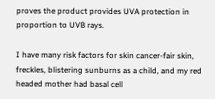proves the product provides UVA protection in proportion to UVB rays.

I have many risk factors for skin cancer-fair skin, freckles, blistering sunburns as a child, and my red headed mother had basal cell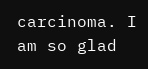carcinoma. I am so glad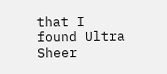that I found Ultra Sheer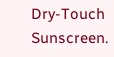Dry-Touch Sunscreen.